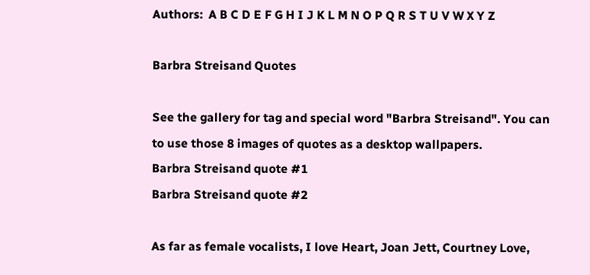Authors:  A B C D E F G H I J K L M N O P Q R S T U V W X Y Z

Barbra Streisand Quotes

See the gallery for tag and special word "Barbra Streisand". You can to use those 8 images of quotes as a desktop wallpapers.
Barbra Streisand quote #1
Barbra Streisand quote #2

As far as female vocalists, I love Heart, Joan Jett, Courtney Love,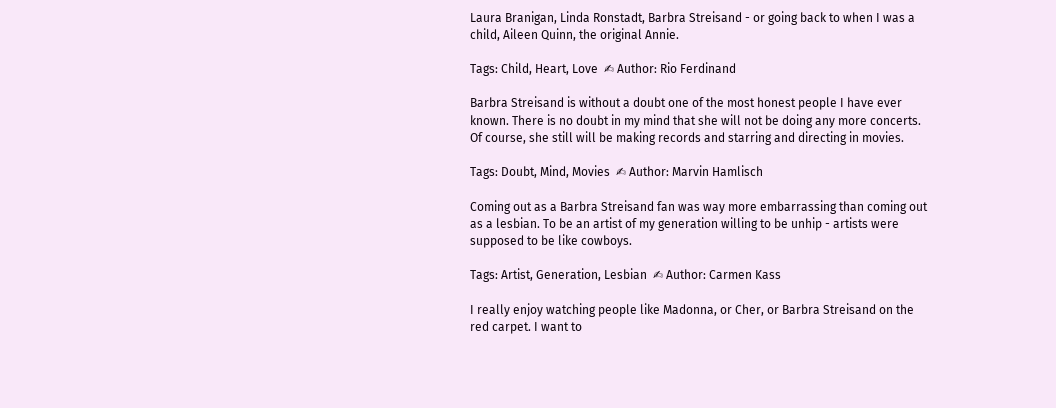Laura Branigan, Linda Ronstadt, Barbra Streisand - or going back to when I was a child, Aileen Quinn, the original Annie.

Tags: Child, Heart, Love  ✍ Author: Rio Ferdinand

Barbra Streisand is without a doubt one of the most honest people I have ever known. There is no doubt in my mind that she will not be doing any more concerts. Of course, she still will be making records and starring and directing in movies.

Tags: Doubt, Mind, Movies  ✍ Author: Marvin Hamlisch

Coming out as a Barbra Streisand fan was way more embarrassing than coming out as a lesbian. To be an artist of my generation willing to be unhip - artists were supposed to be like cowboys.

Tags: Artist, Generation, Lesbian  ✍ Author: Carmen Kass

I really enjoy watching people like Madonna, or Cher, or Barbra Streisand on the red carpet. I want to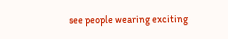see people wearing exciting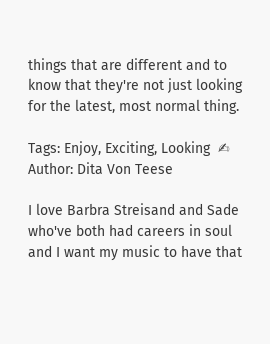things that are different and to know that they're not just looking for the latest, most normal thing.

Tags: Enjoy, Exciting, Looking  ✍ Author: Dita Von Teese

I love Barbra Streisand and Sade who've both had careers in soul and I want my music to have that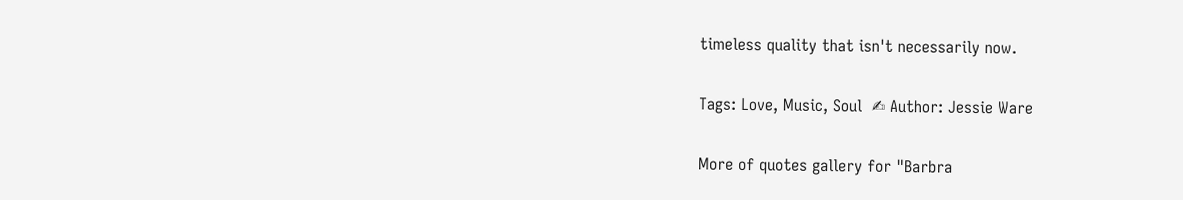timeless quality that isn't necessarily now.

Tags: Love, Music, Soul  ✍ Author: Jessie Ware

More of quotes gallery for "Barbra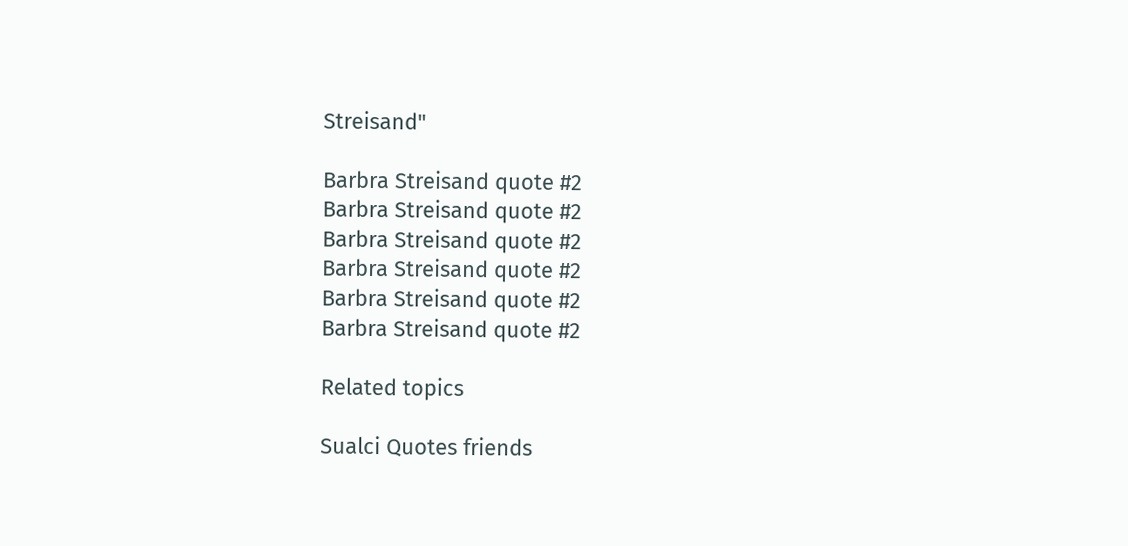Streisand"

Barbra Streisand quote #2
Barbra Streisand quote #2
Barbra Streisand quote #2
Barbra Streisand quote #2
Barbra Streisand quote #2
Barbra Streisand quote #2

Related topics

Sualci Quotes friends